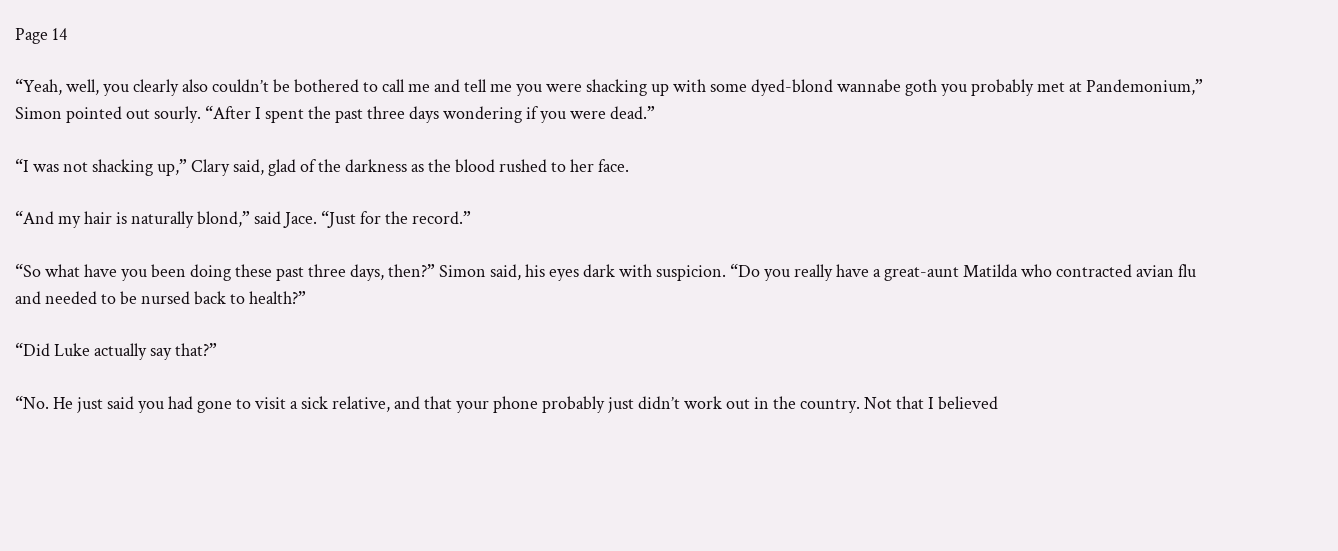Page 14

“Yeah, well, you clearly also couldn’t be bothered to call me and tell me you were shacking up with some dyed-blond wannabe goth you probably met at Pandemonium,” Simon pointed out sourly. “After I spent the past three days wondering if you were dead.”

“I was not shacking up,” Clary said, glad of the darkness as the blood rushed to her face.

“And my hair is naturally blond,” said Jace. “Just for the record.”

“So what have you been doing these past three days, then?” Simon said, his eyes dark with suspicion. “Do you really have a great-aunt Matilda who contracted avian flu and needed to be nursed back to health?”

“Did Luke actually say that?”

“No. He just said you had gone to visit a sick relative, and that your phone probably just didn’t work out in the country. Not that I believed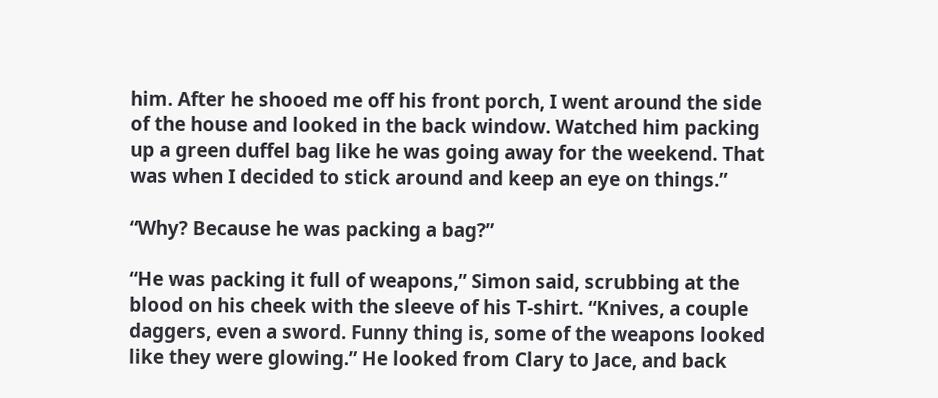him. After he shooed me off his front porch, I went around the side of the house and looked in the back window. Watched him packing up a green duffel bag like he was going away for the weekend. That was when I decided to stick around and keep an eye on things.”

“Why? Because he was packing a bag?”

“He was packing it full of weapons,” Simon said, scrubbing at the blood on his cheek with the sleeve of his T-shirt. “Knives, a couple daggers, even a sword. Funny thing is, some of the weapons looked like they were glowing.” He looked from Clary to Jace, and back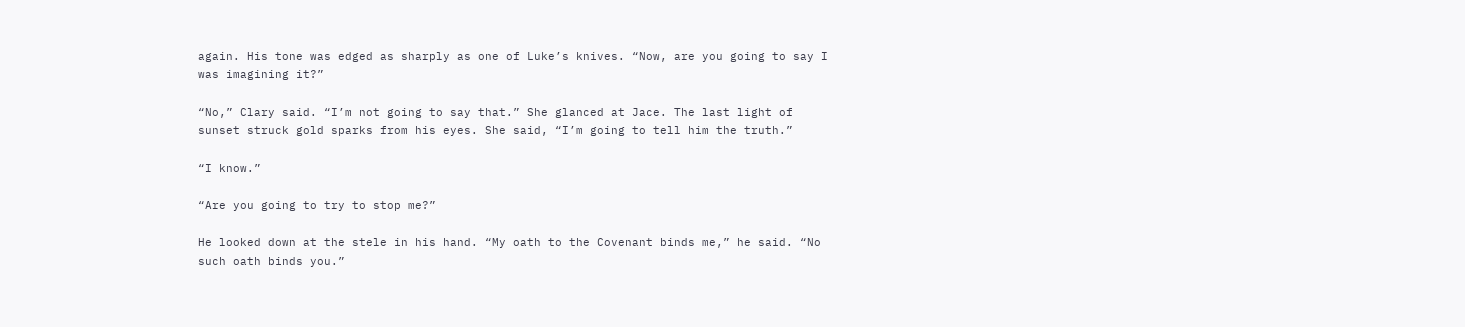again. His tone was edged as sharply as one of Luke’s knives. “Now, are you going to say I was imagining it?”

“No,” Clary said. “I’m not going to say that.” She glanced at Jace. The last light of sunset struck gold sparks from his eyes. She said, “I’m going to tell him the truth.”

“I know.”

“Are you going to try to stop me?”

He looked down at the stele in his hand. “My oath to the Covenant binds me,” he said. “No such oath binds you.”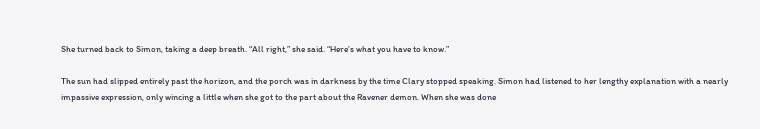She turned back to Simon, taking a deep breath. “All right,” she said. “Here’s what you have to know.”

The sun had slipped entirely past the horizon, and the porch was in darkness by the time Clary stopped speaking. Simon had listened to her lengthy explanation with a nearly impassive expression, only wincing a little when she got to the part about the Ravener demon. When she was done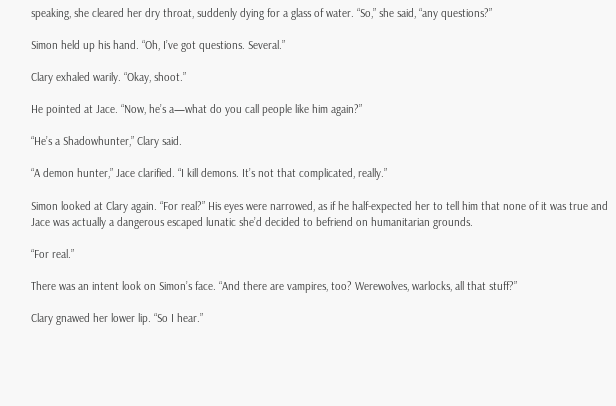speaking, she cleared her dry throat, suddenly dying for a glass of water. “So,” she said, “any questions?”

Simon held up his hand. “Oh, I’ve got questions. Several.”

Clary exhaled warily. “Okay, shoot.”

He pointed at Jace. “Now, he’s a—what do you call people like him again?”

“He’s a Shadowhunter,” Clary said.

“A demon hunter,” Jace clarified. “I kill demons. It’s not that complicated, really.”

Simon looked at Clary again. “For real?” His eyes were narrowed, as if he half-expected her to tell him that none of it was true and Jace was actually a dangerous escaped lunatic she’d decided to befriend on humanitarian grounds.

“For real.”

There was an intent look on Simon’s face. “And there are vampires, too? Werewolves, warlocks, all that stuff?”

Clary gnawed her lower lip. “So I hear.”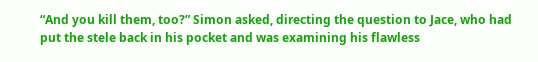“And you kill them, too?” Simon asked, directing the question to Jace, who had put the stele back in his pocket and was examining his flawless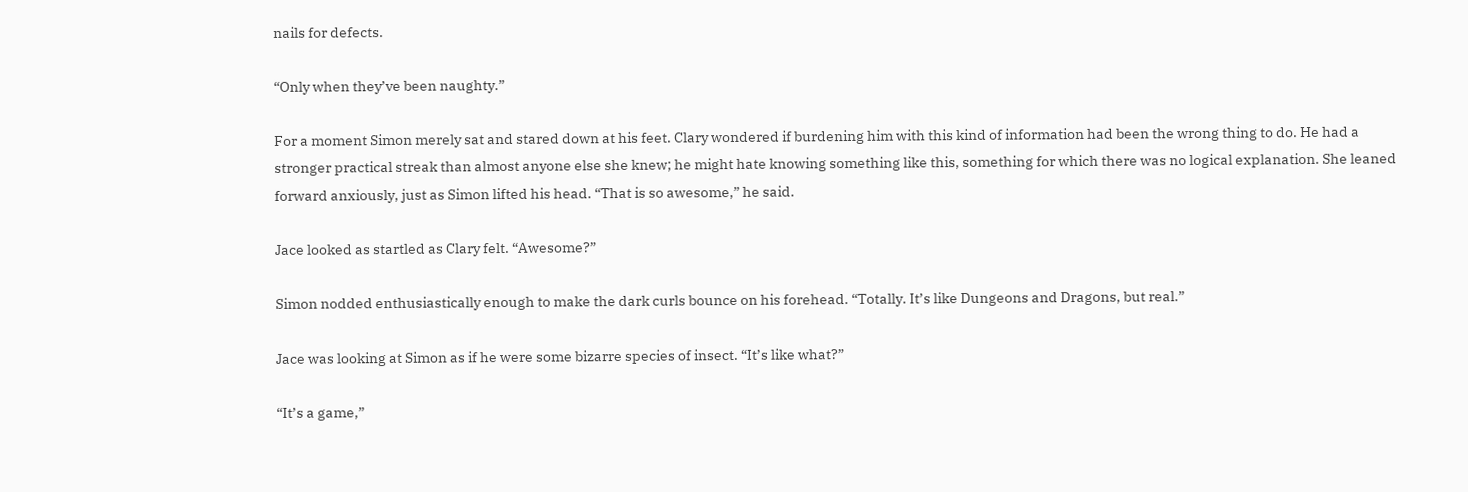nails for defects.

“Only when they’ve been naughty.”

For a moment Simon merely sat and stared down at his feet. Clary wondered if burdening him with this kind of information had been the wrong thing to do. He had a stronger practical streak than almost anyone else she knew; he might hate knowing something like this, something for which there was no logical explanation. She leaned forward anxiously, just as Simon lifted his head. “That is so awesome,” he said.

Jace looked as startled as Clary felt. “Awesome?”

Simon nodded enthusiastically enough to make the dark curls bounce on his forehead. “Totally. It’s like Dungeons and Dragons, but real.”

Jace was looking at Simon as if he were some bizarre species of insect. “It’s like what?”

“It’s a game,”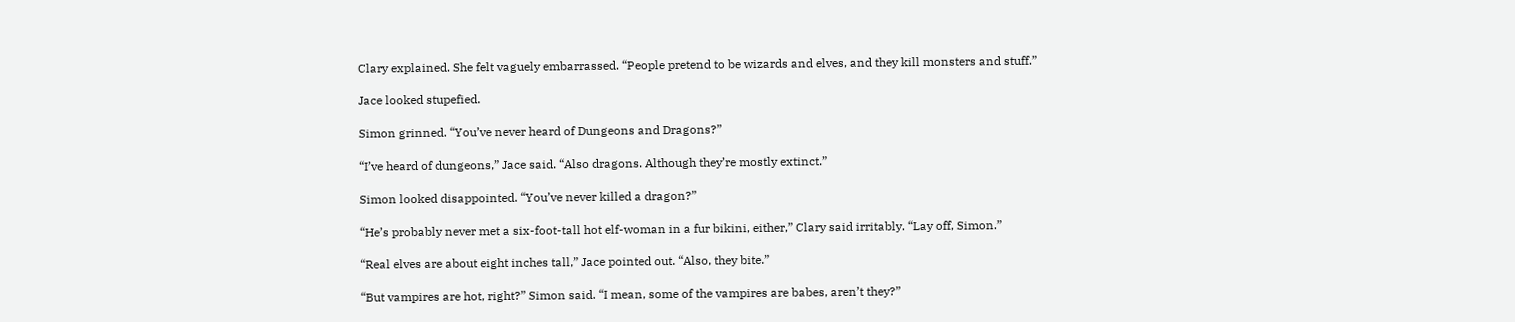Clary explained. She felt vaguely embarrassed. “People pretend to be wizards and elves, and they kill monsters and stuff.”

Jace looked stupefied.

Simon grinned. “You’ve never heard of Dungeons and Dragons?”

“I’ve heard of dungeons,” Jace said. “Also dragons. Although they’re mostly extinct.”

Simon looked disappointed. “You’ve never killed a dragon?”

“He’s probably never met a six-foot-tall hot elf-woman in a fur bikini, either,” Clary said irritably. “Lay off, Simon.”

“Real elves are about eight inches tall,” Jace pointed out. “Also, they bite.”

“But vampires are hot, right?” Simon said. “I mean, some of the vampires are babes, aren’t they?”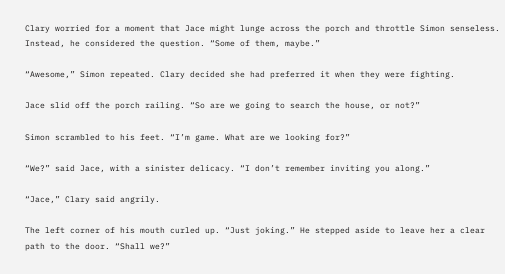Clary worried for a moment that Jace might lunge across the porch and throttle Simon senseless. Instead, he considered the question. “Some of them, maybe.”

“Awesome,” Simon repeated. Clary decided she had preferred it when they were fighting.

Jace slid off the porch railing. “So are we going to search the house, or not?”

Simon scrambled to his feet. “I’m game. What are we looking for?”

“We?” said Jace, with a sinister delicacy. “I don’t remember inviting you along.”

“Jace,” Clary said angrily.

The left corner of his mouth curled up. “Just joking.” He stepped aside to leave her a clear path to the door. “Shall we?”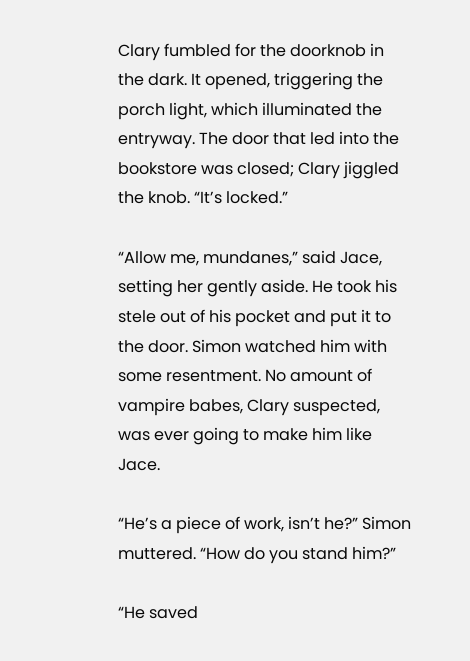Clary fumbled for the doorknob in the dark. It opened, triggering the porch light, which illuminated the entryway. The door that led into the bookstore was closed; Clary jiggled the knob. “It’s locked.”

“Allow me, mundanes,” said Jace, setting her gently aside. He took his stele out of his pocket and put it to the door. Simon watched him with some resentment. No amount of vampire babes, Clary suspected, was ever going to make him like Jace.

“He’s a piece of work, isn’t he?” Simon muttered. “How do you stand him?”

“He saved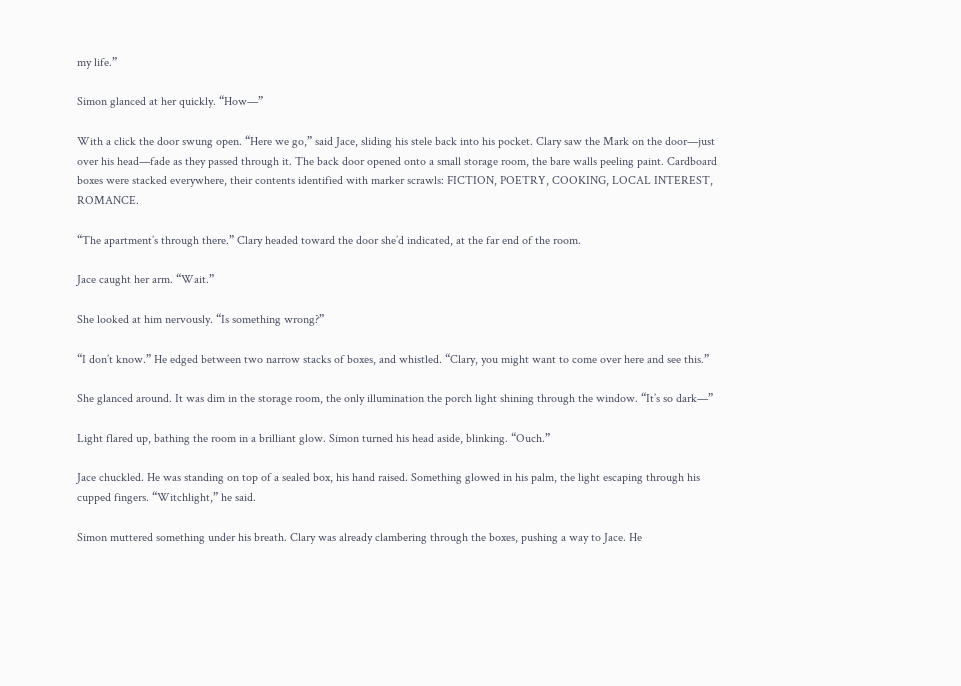my life.”

Simon glanced at her quickly. “How—”

With a click the door swung open. “Here we go,” said Jace, sliding his stele back into his pocket. Clary saw the Mark on the door—just over his head—fade as they passed through it. The back door opened onto a small storage room, the bare walls peeling paint. Cardboard boxes were stacked everywhere, their contents identified with marker scrawls: FICTION, POETRY, COOKING, LOCAL INTEREST, ROMANCE.

“The apartment’s through there.” Clary headed toward the door she’d indicated, at the far end of the room.

Jace caught her arm. “Wait.”

She looked at him nervously. “Is something wrong?”

“I don’t know.” He edged between two narrow stacks of boxes, and whistled. “Clary, you might want to come over here and see this.”

She glanced around. It was dim in the storage room, the only illumination the porch light shining through the window. “It’s so dark—”

Light flared up, bathing the room in a brilliant glow. Simon turned his head aside, blinking. “Ouch.”

Jace chuckled. He was standing on top of a sealed box, his hand raised. Something glowed in his palm, the light escaping through his cupped fingers. “Witchlight,” he said.

Simon muttered something under his breath. Clary was already clambering through the boxes, pushing a way to Jace. He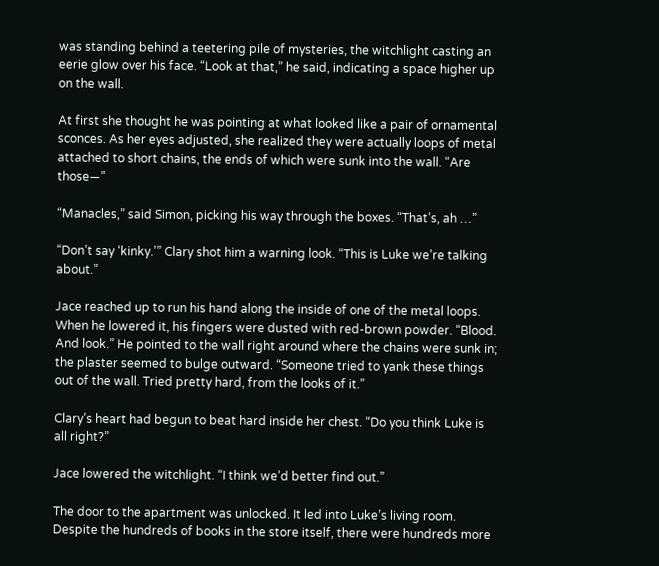was standing behind a teetering pile of mysteries, the witchlight casting an eerie glow over his face. “Look at that,” he said, indicating a space higher up on the wall.

At first she thought he was pointing at what looked like a pair of ornamental sconces. As her eyes adjusted, she realized they were actually loops of metal attached to short chains, the ends of which were sunk into the wall. “Are those—”

“Manacles,” said Simon, picking his way through the boxes. “That’s, ah …”

“Don’t say ‘kinky.’” Clary shot him a warning look. “This is Luke we’re talking about.”

Jace reached up to run his hand along the inside of one of the metal loops. When he lowered it, his fingers were dusted with red-brown powder. “Blood. And look.” He pointed to the wall right around where the chains were sunk in; the plaster seemed to bulge outward. “Someone tried to yank these things out of the wall. Tried pretty hard, from the looks of it.”

Clary’s heart had begun to beat hard inside her chest. “Do you think Luke is all right?”

Jace lowered the witchlight. “I think we’d better find out.”

The door to the apartment was unlocked. It led into Luke’s living room. Despite the hundreds of books in the store itself, there were hundreds more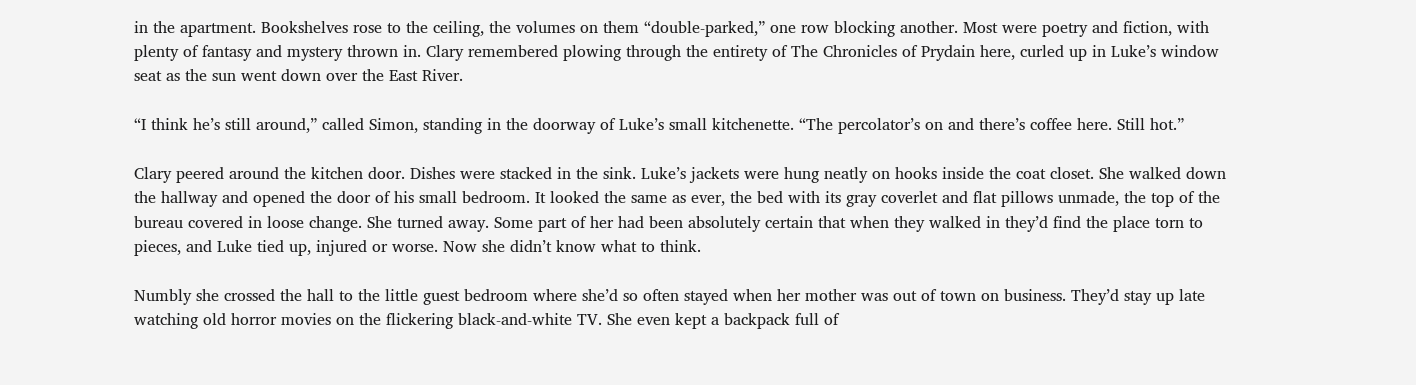in the apartment. Bookshelves rose to the ceiling, the volumes on them “double-parked,” one row blocking another. Most were poetry and fiction, with plenty of fantasy and mystery thrown in. Clary remembered plowing through the entirety of The Chronicles of Prydain here, curled up in Luke’s window seat as the sun went down over the East River.

“I think he’s still around,” called Simon, standing in the doorway of Luke’s small kitchenette. “The percolator’s on and there’s coffee here. Still hot.”

Clary peered around the kitchen door. Dishes were stacked in the sink. Luke’s jackets were hung neatly on hooks inside the coat closet. She walked down the hallway and opened the door of his small bedroom. It looked the same as ever, the bed with its gray coverlet and flat pillows unmade, the top of the bureau covered in loose change. She turned away. Some part of her had been absolutely certain that when they walked in they’d find the place torn to pieces, and Luke tied up, injured or worse. Now she didn’t know what to think.

Numbly she crossed the hall to the little guest bedroom where she’d so often stayed when her mother was out of town on business. They’d stay up late watching old horror movies on the flickering black-and-white TV. She even kept a backpack full of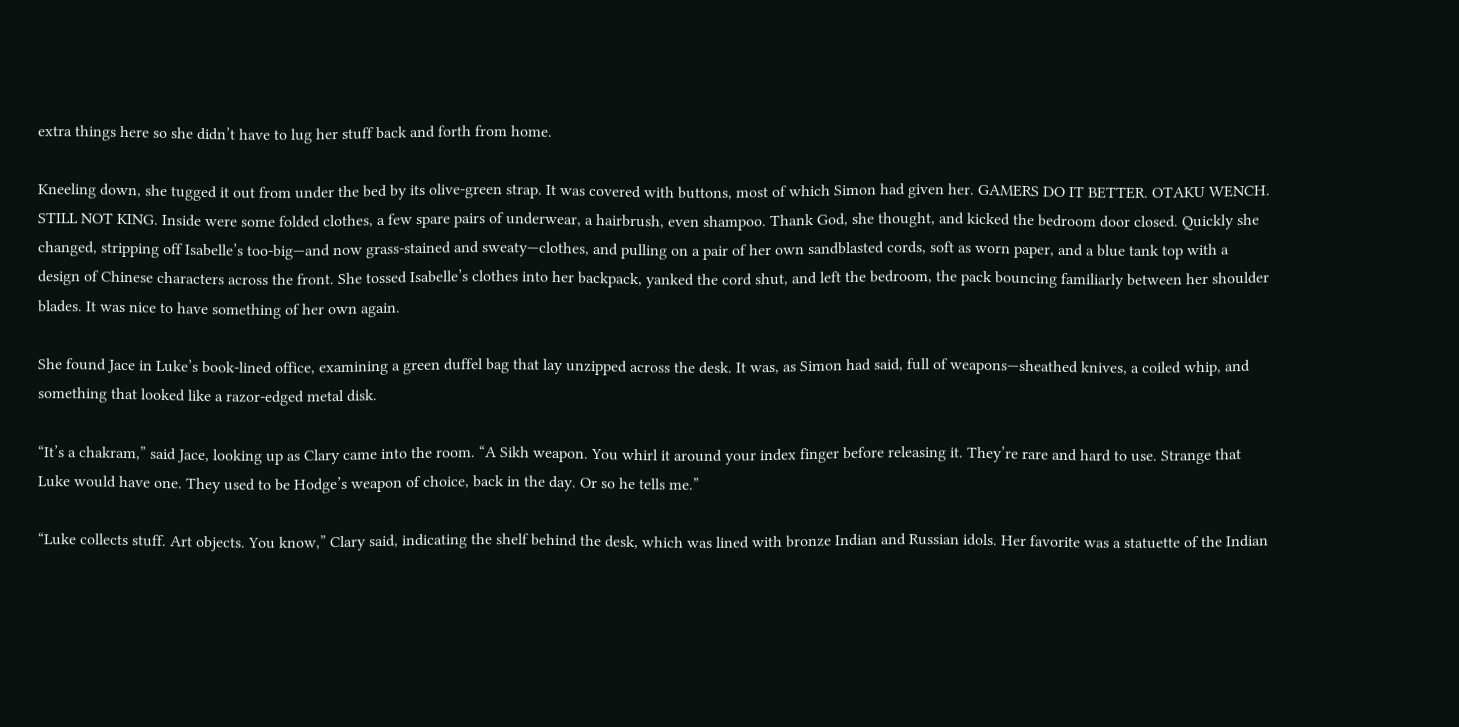extra things here so she didn’t have to lug her stuff back and forth from home.

Kneeling down, she tugged it out from under the bed by its olive-green strap. It was covered with buttons, most of which Simon had given her. GAMERS DO IT BETTER. OTAKU WENCH. STILL NOT KING. Inside were some folded clothes, a few spare pairs of underwear, a hairbrush, even shampoo. Thank God, she thought, and kicked the bedroom door closed. Quickly she changed, stripping off Isabelle’s too-big—and now grass-stained and sweaty—clothes, and pulling on a pair of her own sandblasted cords, soft as worn paper, and a blue tank top with a design of Chinese characters across the front. She tossed Isabelle’s clothes into her backpack, yanked the cord shut, and left the bedroom, the pack bouncing familiarly between her shoulder blades. It was nice to have something of her own again.

She found Jace in Luke’s book-lined office, examining a green duffel bag that lay unzipped across the desk. It was, as Simon had said, full of weapons—sheathed knives, a coiled whip, and something that looked like a razor-edged metal disk.

“It’s a chakram,” said Jace, looking up as Clary came into the room. “A Sikh weapon. You whirl it around your index finger before releasing it. They’re rare and hard to use. Strange that Luke would have one. They used to be Hodge’s weapon of choice, back in the day. Or so he tells me.”

“Luke collects stuff. Art objects. You know,” Clary said, indicating the shelf behind the desk, which was lined with bronze Indian and Russian idols. Her favorite was a statuette of the Indian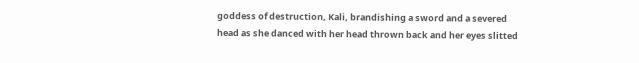goddess of destruction, Kali, brandishing a sword and a severed head as she danced with her head thrown back and her eyes slitted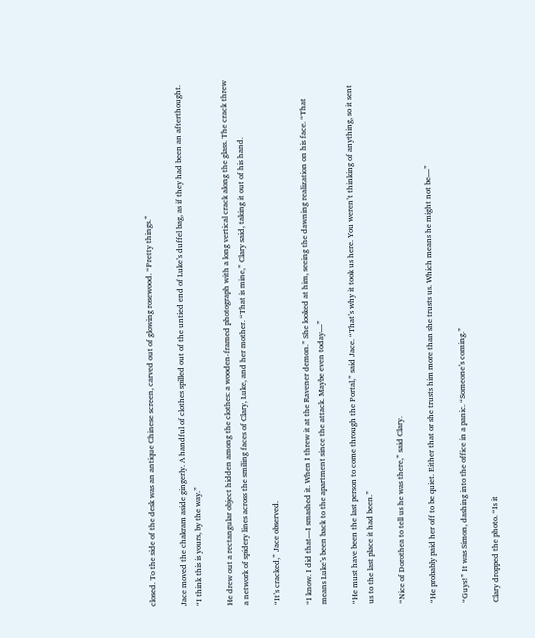closed. To the side of the desk was an antique Chinese screen, carved out of glowing rosewood. “Pretty things.”

Jace moved the chakram aside gingerly. A handful of clothes spilled out of the untied end of Luke’s duffel bag, as if they had been an afterthought. “I think this is yours, by the way.”

He drew out a rectangular object hidden among the clothes: a wooden-framed photograph with a long vertical crack along the glass. The crack threw a network of spidery lines across the smiling faces of Clary, Luke, and her mother. “That is mine,” Clary said, taking it out of his hand.

“It’s cracked,” Jace observed.

“I know. I did that—I smashed it. When I threw it at the Ravener demon.” She looked at him, seeing the dawning realization on his face. “That means Luke’s been back to the apartment since the attack. Maybe even today—”

“He must have been the last person to come through the Portal,” said Jace. “That’s why it took us here. You weren’t thinking of anything, so it sent us to the last place it had been.”

“Nice of Dorothea to tell us he was there,” said Clary.

“He probably paid her off to be quiet. Either that or she trusts him more than she trusts us. Which means he might not be—”

“Guys!” It was Simon, dashing into the office in a panic. “Someone’s coming.”

Clary dropped the photo. “Is it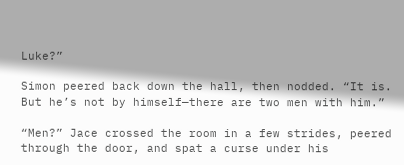Luke?”

Simon peered back down the hall, then nodded. “It is. But he’s not by himself—there are two men with him.”

“Men?” Jace crossed the room in a few strides, peered through the door, and spat a curse under his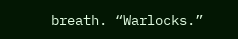breath. “Warlocks.”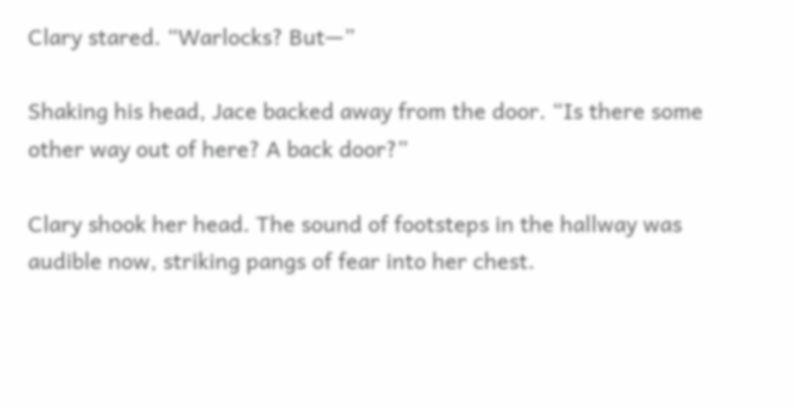Clary stared. “Warlocks? But—”

Shaking his head, Jace backed away from the door. “Is there some other way out of here? A back door?”

Clary shook her head. The sound of footsteps in the hallway was audible now, striking pangs of fear into her chest.